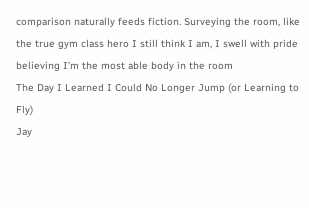comparison naturally feeds fiction. Surveying the room, like the true gym class hero I still think I am, I swell with pride believing I’m the most able body in the room
The Day I Learned I Could No Longer Jump (or Learning to Fly)
Jay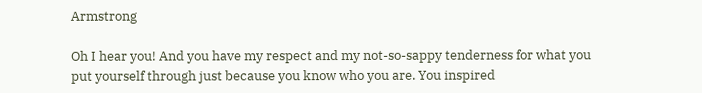Armstrong

Oh I hear you! And you have my respect and my not-so-sappy tenderness for what you put yourself through just because you know who you are. You inspired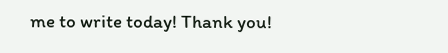me to write today! Thank you!